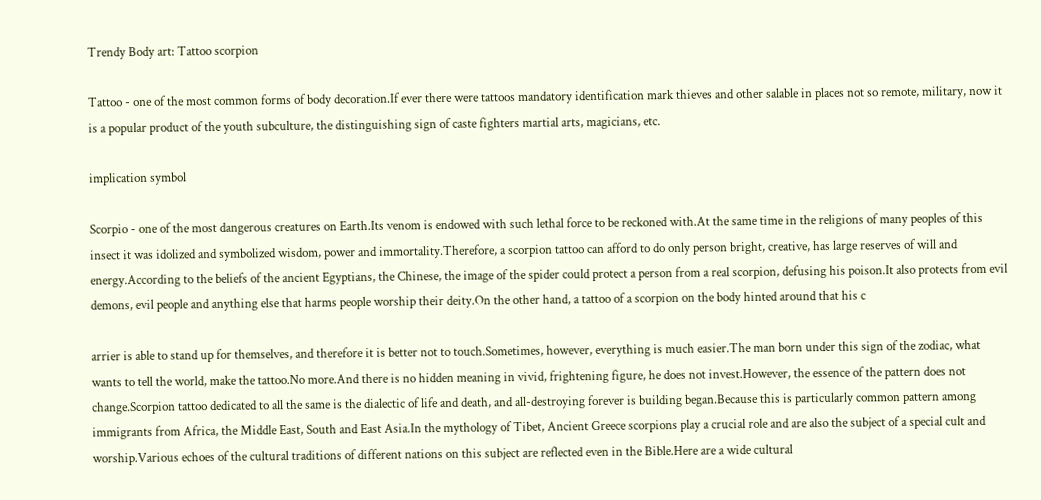Trendy Body art: Tattoo scorpion

Tattoo - one of the most common forms of body decoration.If ever there were tattoos mandatory identification mark thieves and other salable in places not so remote, military, now it is a popular product of the youth subculture, the distinguishing sign of caste fighters martial arts, magicians, etc.

implication symbol

Scorpio - one of the most dangerous creatures on Earth.Its venom is endowed with such lethal force to be reckoned with.At the same time in the religions of many peoples of this insect it was idolized and symbolized wisdom, power and immortality.Therefore, a scorpion tattoo can afford to do only person bright, creative, has large reserves of will and energy.According to the beliefs of the ancient Egyptians, the Chinese, the image of the spider could protect a person from a real scorpion, defusing his poison.It also protects from evil demons, evil people and anything else that harms people worship their deity.On the other hand, a tattoo of a scorpion on the body hinted around that his c

arrier is able to stand up for themselves, and therefore it is better not to touch.Sometimes, however, everything is much easier.The man born under this sign of the zodiac, what wants to tell the world, make the tattoo.No more.And there is no hidden meaning in vivid, frightening figure, he does not invest.However, the essence of the pattern does not change.Scorpion tattoo dedicated to all the same is the dialectic of life and death, and all-destroying forever is building began.Because this is particularly common pattern among immigrants from Africa, the Middle East, South and East Asia.In the mythology of Tibet, Ancient Greece scorpions play a crucial role and are also the subject of a special cult and worship.Various echoes of the cultural traditions of different nations on this subject are reflected even in the Bible.Here are a wide cultural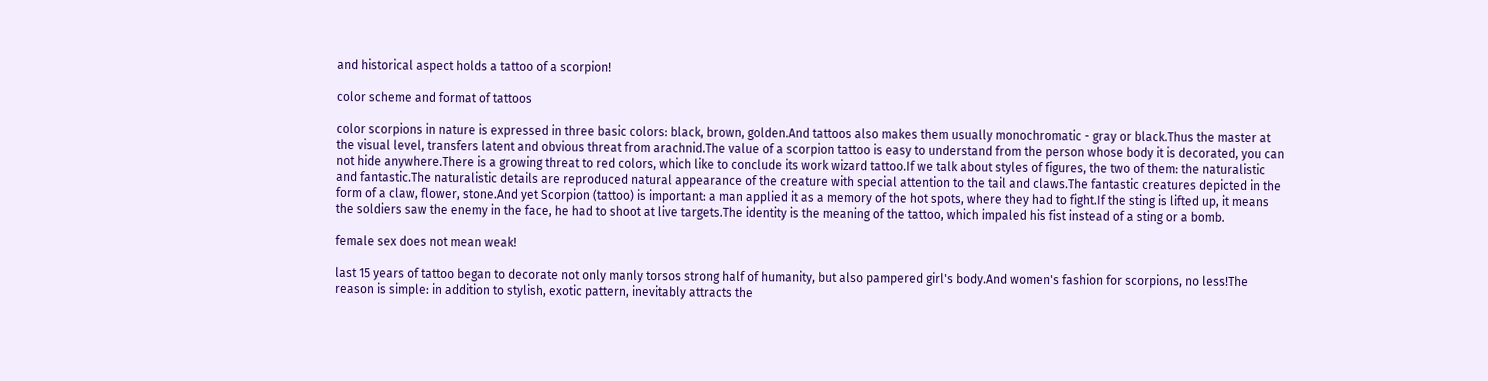and historical aspect holds a tattoo of a scorpion!

color scheme and format of tattoos

color scorpions in nature is expressed in three basic colors: black, brown, golden.And tattoos also makes them usually monochromatic - gray or black.Thus the master at the visual level, transfers latent and obvious threat from arachnid.The value of a scorpion tattoo is easy to understand from the person whose body it is decorated, you can not hide anywhere.There is a growing threat to red colors, which like to conclude its work wizard tattoo.If we talk about styles of figures, the two of them: the naturalistic and fantastic.The naturalistic details are reproduced natural appearance of the creature with special attention to the tail and claws.The fantastic creatures depicted in the form of a claw, flower, stone.And yet Scorpion (tattoo) is important: a man applied it as a memory of the hot spots, where they had to fight.If the sting is lifted up, it means the soldiers saw the enemy in the face, he had to shoot at live targets.The identity is the meaning of the tattoo, which impaled his fist instead of a sting or a bomb.

female sex does not mean weak!

last 15 years of tattoo began to decorate not only manly torsos strong half of humanity, but also pampered girl's body.And women's fashion for scorpions, no less!The reason is simple: in addition to stylish, exotic pattern, inevitably attracts the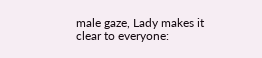male gaze, Lady makes it clear to everyone: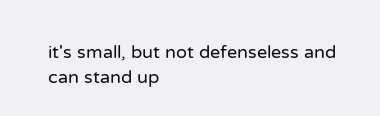it's small, but not defenseless and can stand up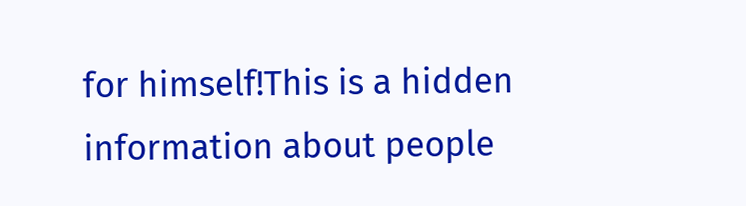for himself!This is a hidden information about people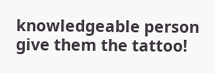knowledgeable person give them the tattoo!